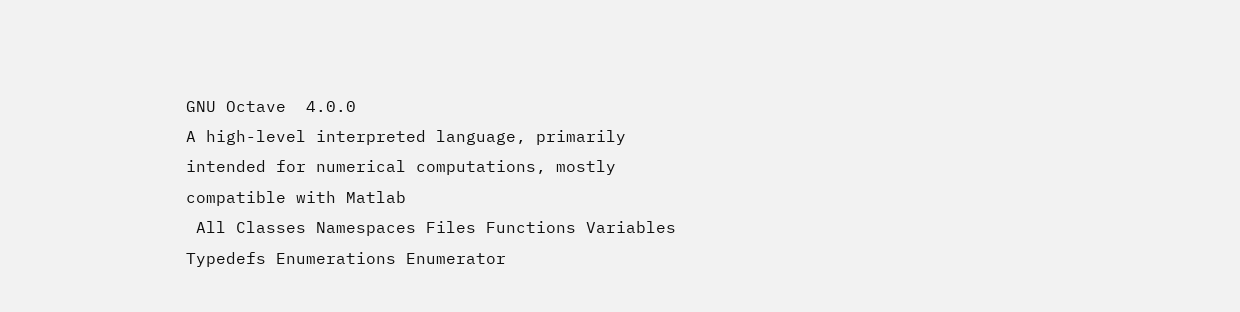GNU Octave  4.0.0
A high-level interpreted language, primarily intended for numerical computations, mostly compatible with Matlab
 All Classes Namespaces Files Functions Variables Typedefs Enumerations Enumerator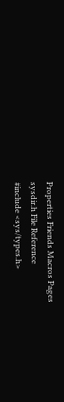Properties Friends Macros Pages
sysdir.h File Reference
#include <sys/types.h>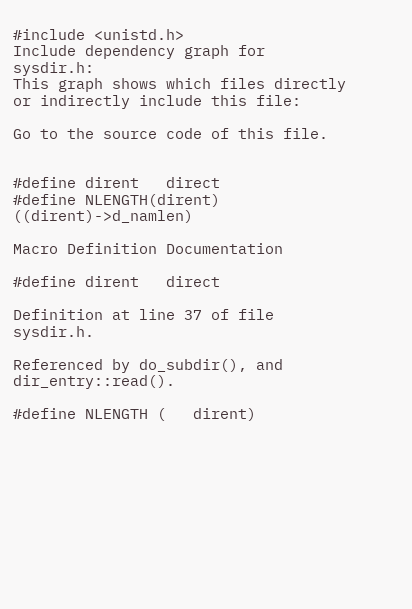#include <unistd.h>
Include dependency graph for sysdir.h:
This graph shows which files directly or indirectly include this file:

Go to the source code of this file.


#define dirent   direct
#define NLENGTH(dirent)   ((dirent)->d_namlen)

Macro Definition Documentation

#define dirent   direct

Definition at line 37 of file sysdir.h.

Referenced by do_subdir(), and dir_entry::read().

#define NLENGTH (   dirent)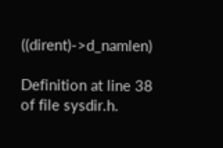((dirent)->d_namlen)

Definition at line 38 of file sysdir.h.